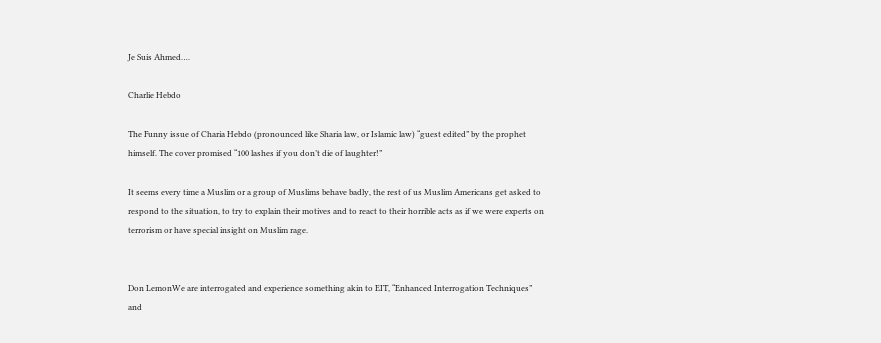Je Suis Ahmed….

Charlie Hebdo

The Funny issue of Charia Hebdo (pronounced like Sharia law, or Islamic law) “guest edited” by the prophet himself. The cover promised “100 lashes if you don’t die of laughter!”

It seems every time a Muslim or a group of Muslims behave badly, the rest of us Muslim Americans get asked to respond to the situation, to try to explain their motives and to react to their horrible acts as if we were experts on terrorism or have special insight on Muslim rage.


Don LemonWe are interrogated and experience something akin to EIT, “Enhanced Interrogation Techniques” and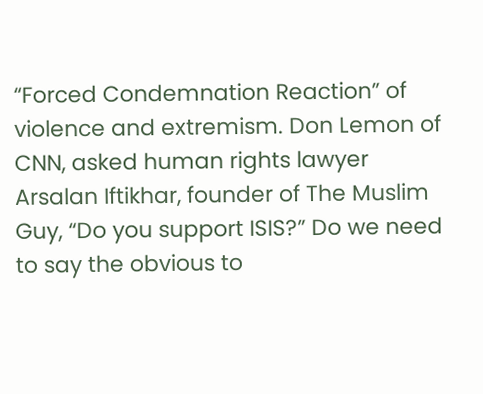“Forced Condemnation Reaction” of violence and extremism. Don Lemon of CNN, asked human rights lawyer Arsalan Iftikhar, founder of The Muslim Guy, “Do you support ISIS?” Do we need to say the obvious to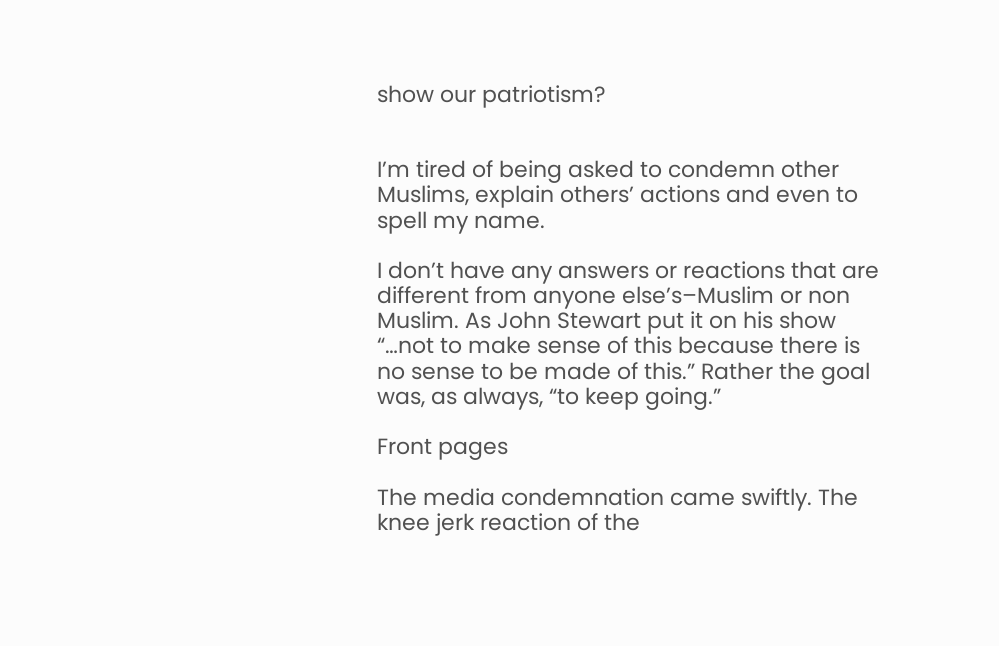show our patriotism?


I’m tired of being asked to condemn other Muslims, explain others’ actions and even to spell my name.

I don’t have any answers or reactions that are different from anyone else’s–Muslim or non Muslim. As John Stewart put it on his show “…not to make sense of this because there is no sense to be made of this.” Rather the goal was, as always, “to keep going.”

Front pages

The media condemnation came swiftly. The knee jerk reaction of the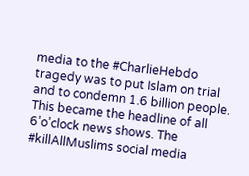media to the #CharlieHebdo tragedy was to put Islam on trial and to condemn 1.6 billion people. This became the headline of all 6’o’clock news shows. The #killAllMuslims social media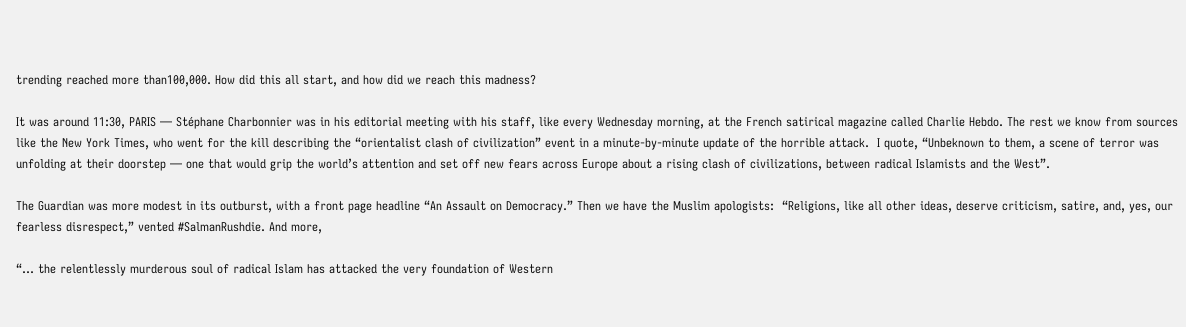trending reached more than100,000. How did this all start, and how did we reach this madness?

It was around 11:30, PARIS — Stéphane Charbonnier was in his editorial meeting with his staff, like every Wednesday morning, at the French satirical magazine called Charlie Hebdo. The rest we know from sources like the New York Times, who went for the kill describing the “orientalist clash of civilization” event in a minute-by-minute update of the horrible attack.  I quote, “Unbeknown to them, a scene of terror was unfolding at their doorstep — one that would grip the world’s attention and set off new fears across Europe about a rising clash of civilizations, between radical Islamists and the West”.

The Guardian was more modest in its outburst, with a front page headline “An Assault on Democracy.” Then we have the Muslim apologists:  “Religions, like all other ideas, deserve criticism, satire, and, yes, our fearless disrespect,” vented #SalmanRushdie. And more,

“… the relentlessly murderous soul of radical Islam has attacked the very foundation of Western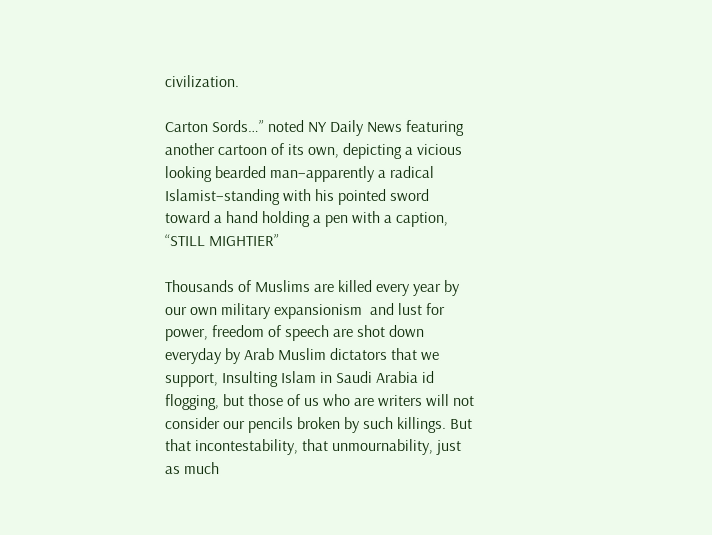civilization.

Carton Sords…” noted NY Daily News featuring another cartoon of its own, depicting a vicious looking bearded man–apparently a radical Islamist–standing with his pointed sword toward a hand holding a pen with a caption, “STILL MIGHTIER”

Thousands of Muslims are killed every year by our own military expansionism  and lust for power, freedom of speech are shot down everyday by Arab Muslim dictators that we support, Insulting Islam in Saudi Arabia id flogging, but those of us who are writers will not consider our pencils broken by such killings. But that incontestability, that unmournability, just as much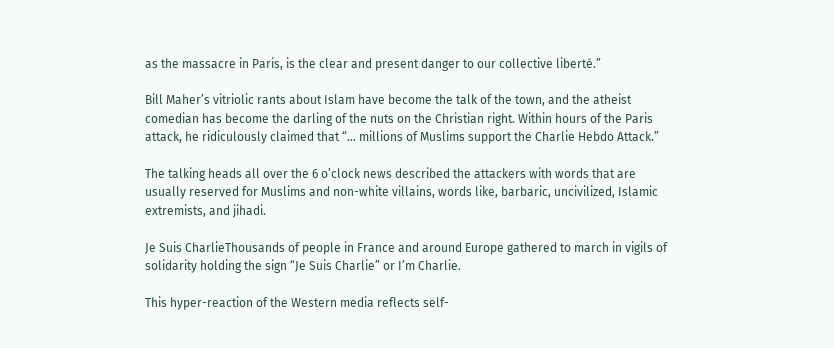as the massacre in Paris, is the clear and present danger to our collective liberté.”

Bill Maher’s vitriolic rants about Islam have become the talk of the town, and the atheist comedian has become the darling of the nuts on the Christian right. Within hours of the Paris attack, he ridiculously claimed that “… millions of Muslims support the Charlie Hebdo Attack.”

The talking heads all over the 6 o’clock news described the attackers with words that are usually reserved for Muslims and non-white villains, words like, barbaric, uncivilized, Islamic extremists, and jihadi.

Je Suis CharlieThousands of people in France and around Europe gathered to march in vigils of solidarity holding the sign “Je Suis Charlie” or I’m Charlie.

This hyper-reaction of the Western media reflects self-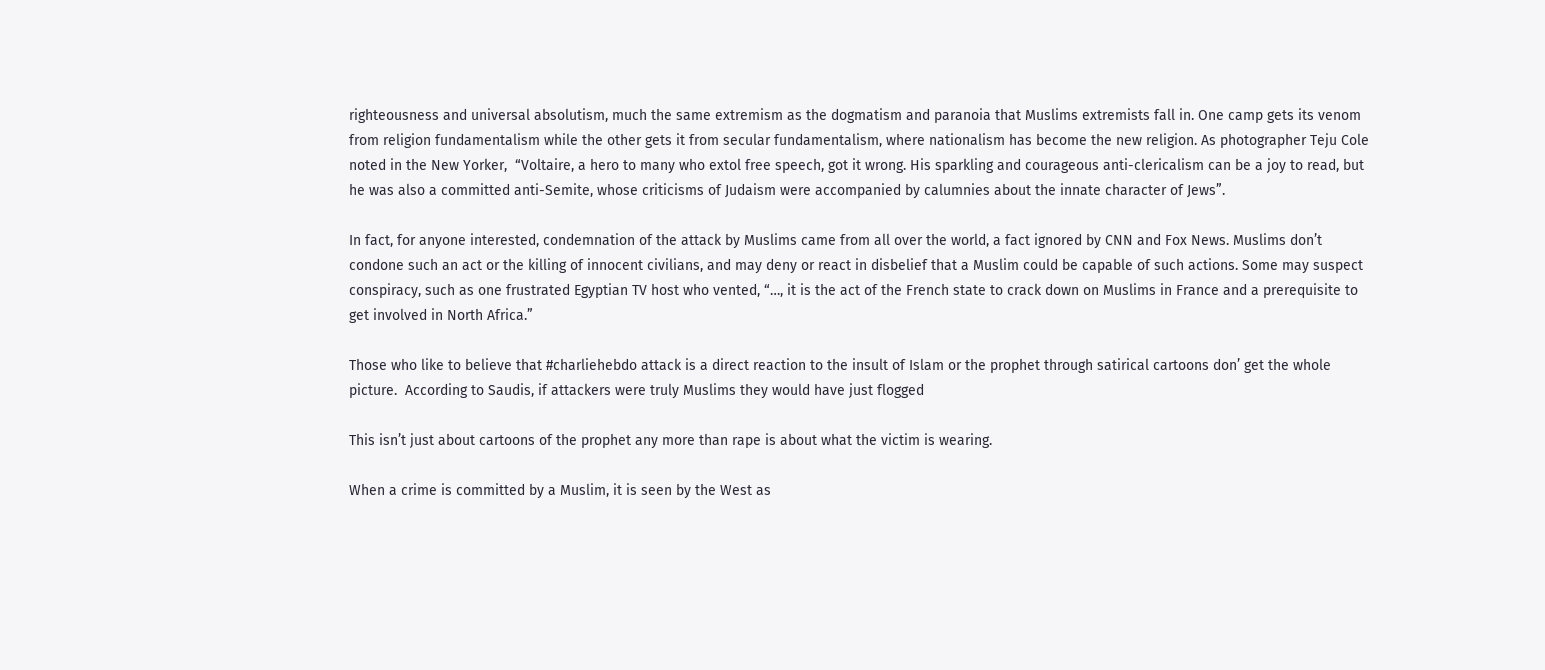righteousness and universal absolutism, much the same extremism as the dogmatism and paranoia that Muslims extremists fall in. One camp gets its venom from religion fundamentalism while the other gets it from secular fundamentalism, where nationalism has become the new religion. As photographer Teju Cole noted in the New Yorker,  “Voltaire, a hero to many who extol free speech, got it wrong. His sparkling and courageous anti-clericalism can be a joy to read, but he was also a committed anti-Semite, whose criticisms of Judaism were accompanied by calumnies about the innate character of Jews”.

In fact, for anyone interested, condemnation of the attack by Muslims came from all over the world, a fact ignored by CNN and Fox News. Muslims don’t condone such an act or the killing of innocent civilians, and may deny or react in disbelief that a Muslim could be capable of such actions. Some may suspect conspiracy, such as one frustrated Egyptian TV host who vented, “…, it is the act of the French state to crack down on Muslims in France and a prerequisite to get involved in North Africa.”

Those who like to believe that #charliehebdo attack is a direct reaction to the insult of Islam or the prophet through satirical cartoons don’ get the whole picture.  According to Saudis, if attackers were truly Muslims they would have just flogged

This isn’t just about cartoons of the prophet any more than rape is about what the victim is wearing.

When a crime is committed by a Muslim, it is seen by the West as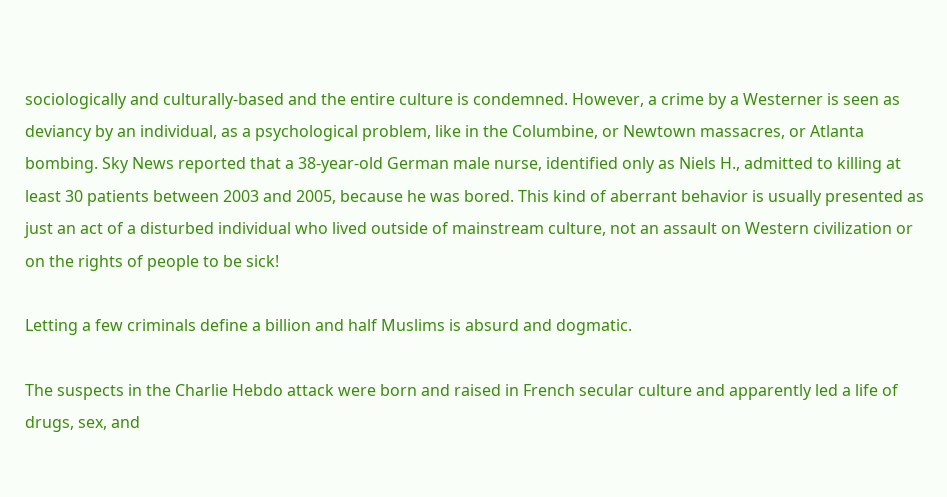sociologically and culturally-based and the entire culture is condemned. However, a crime by a Westerner is seen as deviancy by an individual, as a psychological problem, like in the Columbine, or Newtown massacres, or Atlanta bombing. Sky News reported that a 38-year-old German male nurse, identified only as Niels H., admitted to killing at least 30 patients between 2003 and 2005, because he was bored. This kind of aberrant behavior is usually presented as just an act of a disturbed individual who lived outside of mainstream culture, not an assault on Western civilization or on the rights of people to be sick!

Letting a few criminals define a billion and half Muslims is absurd and dogmatic.

The suspects in the Charlie Hebdo attack were born and raised in French secular culture and apparently led a life of drugs, sex, and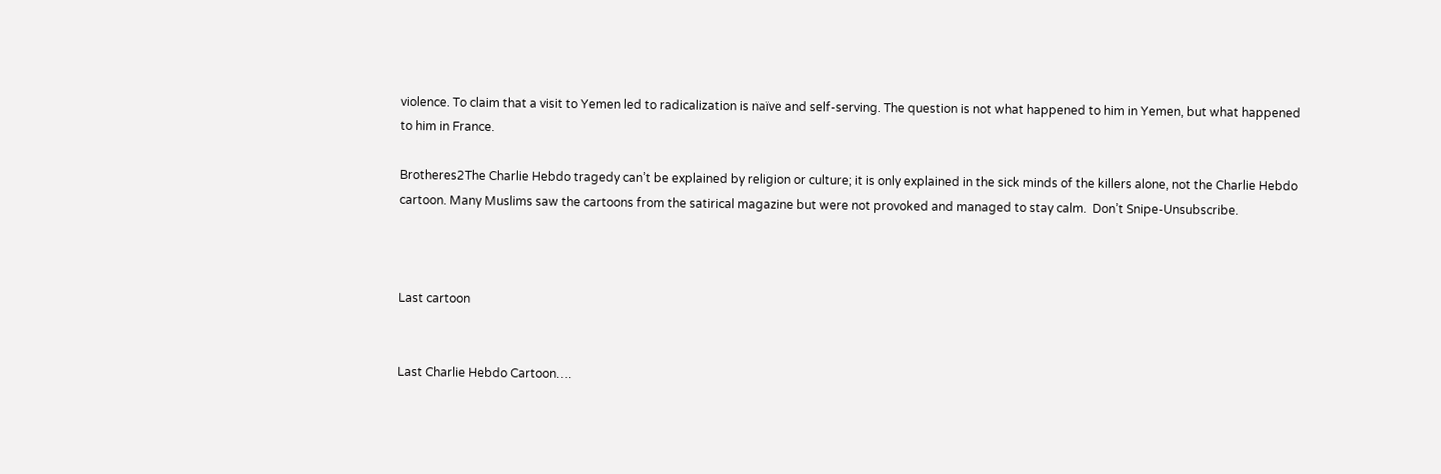violence. To claim that a visit to Yemen led to radicalization is naïve and self-serving. The question is not what happened to him in Yemen, but what happened to him in France.

Brotheres2The Charlie Hebdo tragedy can’t be explained by religion or culture; it is only explained in the sick minds of the killers alone, not the Charlie Hebdo cartoon. Many Muslims saw the cartoons from the satirical magazine but were not provoked and managed to stay calm.  Don’t Snipe-Unsubscribe.



Last cartoon


Last Charlie Hebdo Cartoon….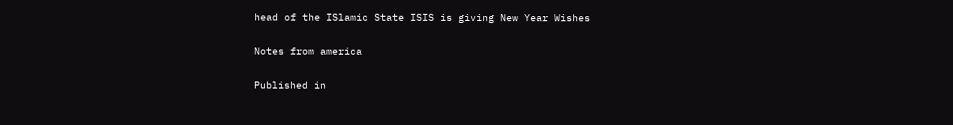head of the ISlamic State ISIS is giving New Year Wishes

Notes from america

Published in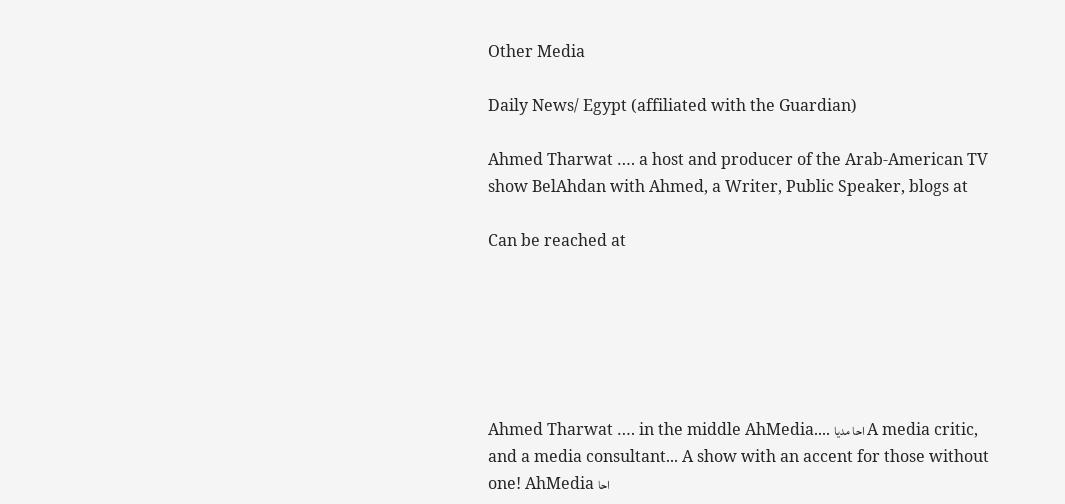Other Media

Daily News/ Egypt (affiliated with the Guardian)

Ahmed Tharwat …. a host and producer of the Arab-American TV show BelAhdan with Ahmed, a Writer, Public Speaker, blogs at

Can be reached at






Ahmed Tharwat …. in the middle AhMedia.... احا مديا A media critic, and a media consultant... A show with an accent for those without one! AhMedia احا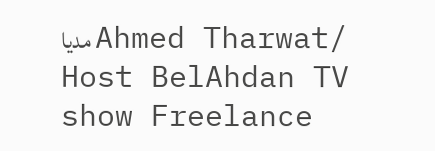مديا Ahmed Tharwat/ Host BelAhdan TV show Freelance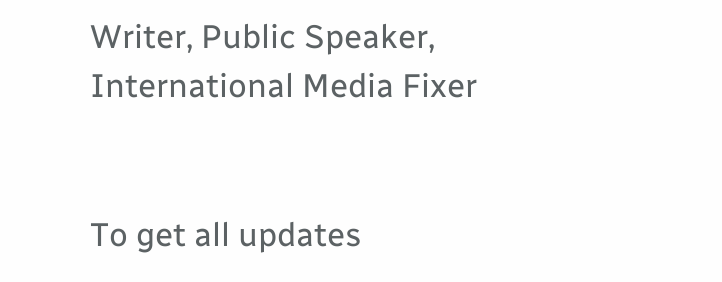Writer, Public Speaker, International Media Fixer


To get all updates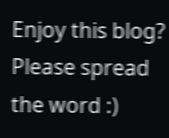Enjoy this blog? Please spread the word :)